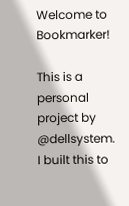Welcome to Bookmarker!

This is a personal project by @dellsystem. I built this to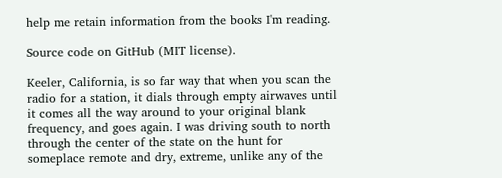help me retain information from the books I'm reading.

Source code on GitHub (MIT license).

Keeler, California, is so far way that when you scan the radio for a station, it dials through empty airwaves until it comes all the way around to your original blank frequency, and goes again. I was driving south to north through the center of the state on the hunt for someplace remote and dry, extreme, unlike any of the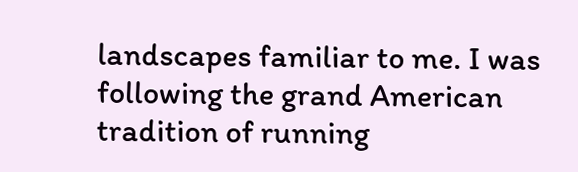landscapes familiar to me. I was following the grand American tradition of running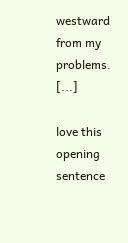westward from my problems. [...]

love this opening sentence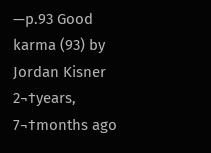—p.93 Good karma (93) by Jordan Kisner 2¬†years, 7¬†months ago